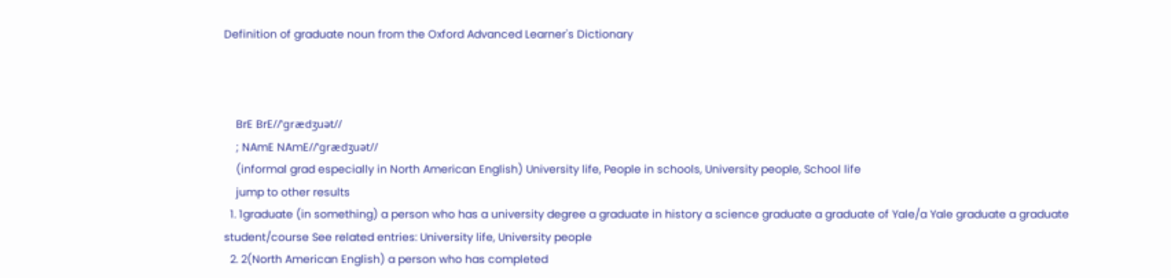Definition of graduate noun from the Oxford Advanced Learner's Dictionary



    BrE BrE//ˈɡrædʒuət//
    ; NAmE NAmE//ˈɡrædʒuət//
    (informal grad especially in North American English) University life, People in schools, University people, School life
    jump to other results
  1. 1graduate (in something) a person who has a university degree a graduate in history a science graduate a graduate of Yale/a Yale graduate a graduate student/course See related entries: University life, University people
  2. 2(North American English) a person who has completed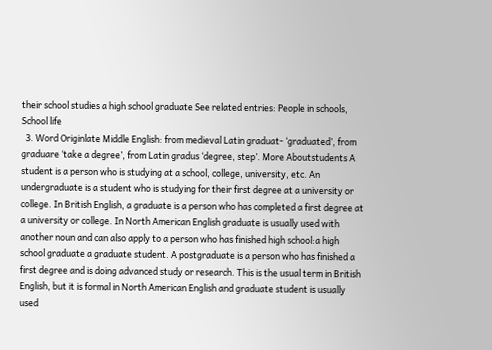their school studies a high school graduate See related entries: People in schools, School life
  3. Word Originlate Middle English: from medieval Latin graduat- ‘graduated’, from graduare ‘take a degree’, from Latin gradus ‘degree, step’. More Aboutstudents A student is a person who is studying at a school, college, university, etc. An undergraduate is a student who is studying for their first degree at a university or college. In British English, a graduate is a person who has completed a first degree at a university or college. In North American English graduate is usually used with another noun and can also apply to a person who has finished high school:a high school graduate a graduate student. A postgraduate is a person who has finished a first degree and is doing advanced study or research. This is the usual term in British English, but it is formal in North American English and graduate student is usually used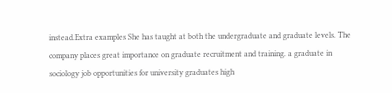instead.Extra examples She has taught at both the undergraduate and graduate levels. The company places great importance on graduate recruitment and training. a graduate in sociology job opportunities for university graduates high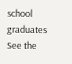school graduates
See the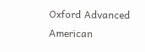Oxford Advanced American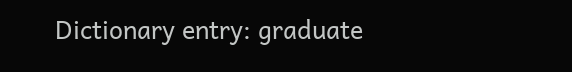Dictionary entry: graduate